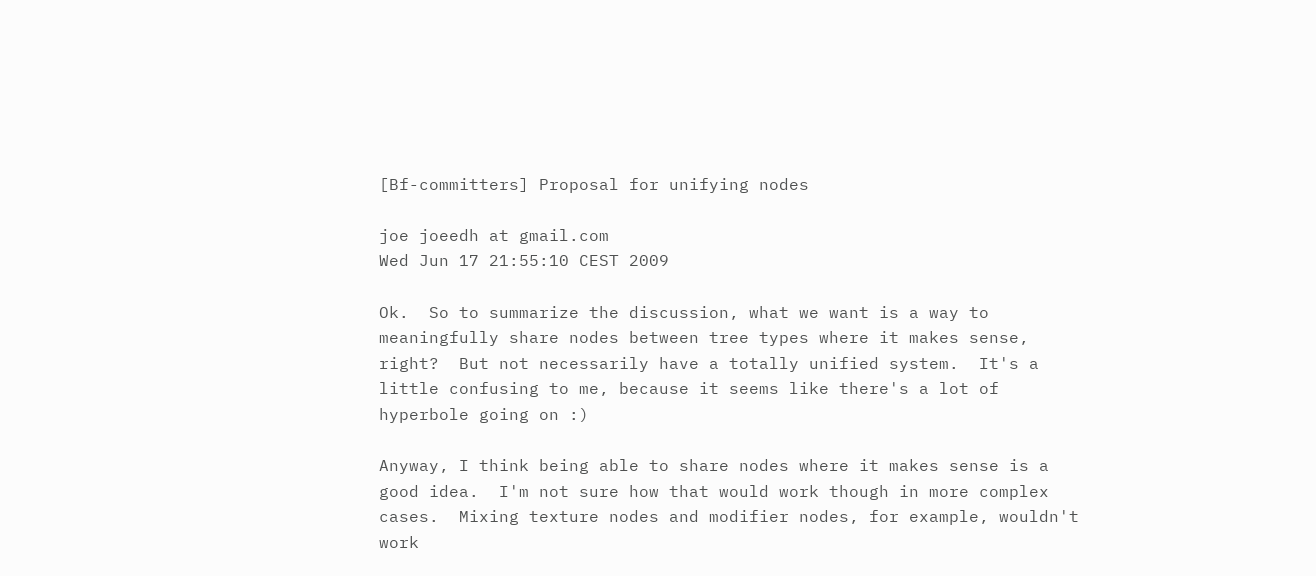[Bf-committers] Proposal for unifying nodes

joe joeedh at gmail.com
Wed Jun 17 21:55:10 CEST 2009

Ok.  So to summarize the discussion, what we want is a way to
meaningfully share nodes between tree types where it makes sense,
right?  But not necessarily have a totally unified system.  It's a
little confusing to me, because it seems like there's a lot of
hyperbole going on :)

Anyway, I think being able to share nodes where it makes sense is a
good idea.  I'm not sure how that would work though in more complex
cases.  Mixing texture nodes and modifier nodes, for example, wouldn't
work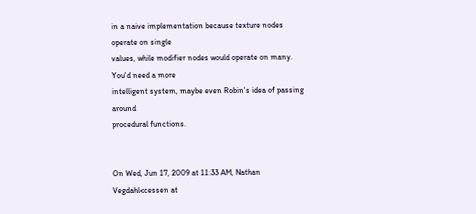in a naive implementation because texture nodes operate on single
values, while modifier nodes would operate on many.  You'd need a more
intelligent system, maybe even Robin's idea of passing around
procedural functions.


On Wed, Jun 17, 2009 at 11:33 AM, Nathan Vegdahl<cessen at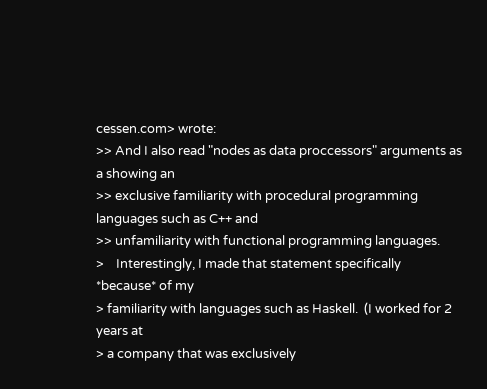cessen.com> wrote:
>> And I also read "nodes as data proccessors" arguments as a showing an
>> exclusive familiarity with procedural programming languages such as C++ and
>> unfamiliarity with functional programming languages.
>    Interestingly, I made that statement specifically *because* of my
> familiarity with languages such as Haskell.  (I worked for 2 years at
> a company that was exclusively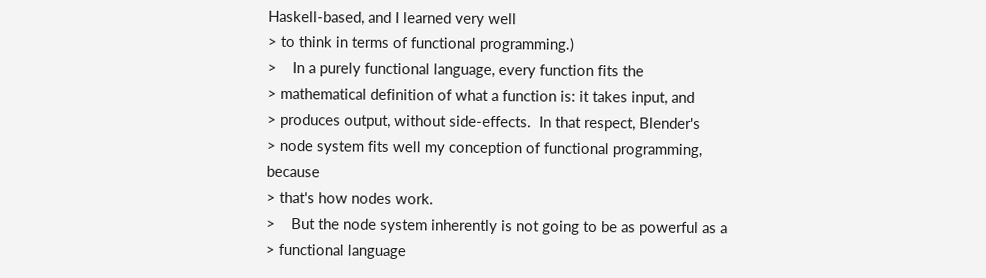Haskell-based, and I learned very well
> to think in terms of functional programming.)
>    In a purely functional language, every function fits the
> mathematical definition of what a function is: it takes input, and
> produces output, without side-effects.  In that respect, Blender's
> node system fits well my conception of functional programming, because
> that's how nodes work.
>    But the node system inherently is not going to be as powerful as a
> functional language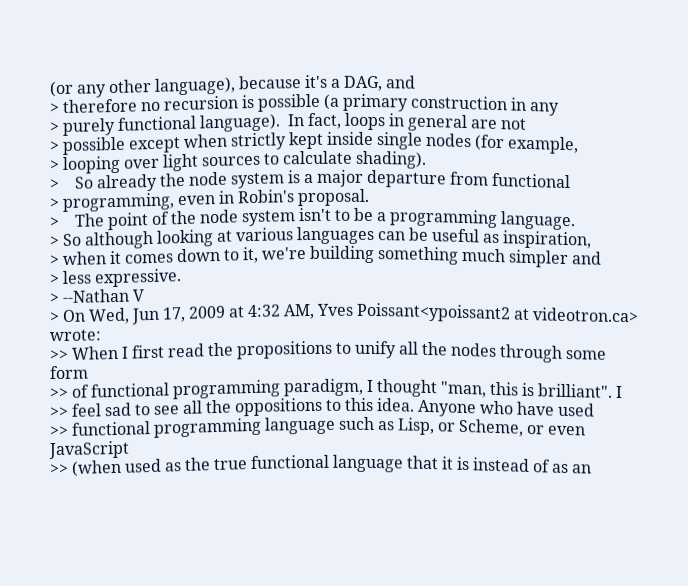(or any other language), because it's a DAG, and
> therefore no recursion is possible (a primary construction in any
> purely functional language).  In fact, loops in general are not
> possible except when strictly kept inside single nodes (for example,
> looping over light sources to calculate shading).
>    So already the node system is a major departure from functional
> programming, even in Robin's proposal.
>    The point of the node system isn't to be a programming language.
> So although looking at various languages can be useful as inspiration,
> when it comes down to it, we're building something much simpler and
> less expressive.
> --Nathan V
> On Wed, Jun 17, 2009 at 4:32 AM, Yves Poissant<ypoissant2 at videotron.ca> wrote:
>> When I first read the propositions to unify all the nodes through some form
>> of functional programming paradigm, I thought "man, this is brilliant". I
>> feel sad to see all the oppositions to this idea. Anyone who have used
>> functional programming language such as Lisp, or Scheme, or even JavaScript
>> (when used as the true functional language that it is instead of as an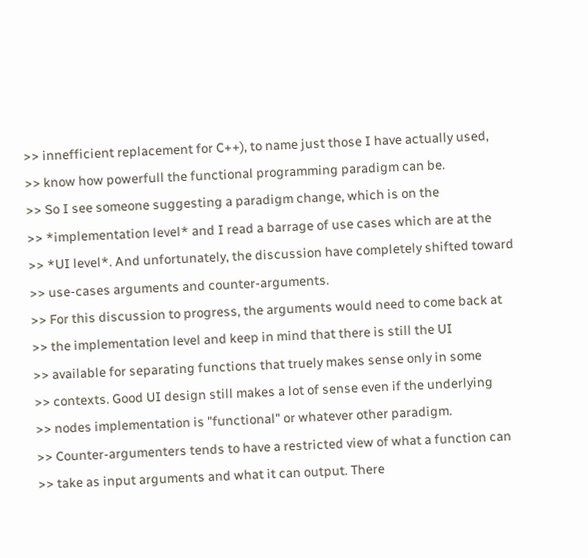>> innefficient replacement for C++), to name just those I have actually used,
>> know how powerfull the functional programming paradigm can be.
>> So I see someone suggesting a paradigm change, which is on the
>> *implementation level* and I read a barrage of use cases which are at the
>> *UI level*. And unfortunately, the discussion have completely shifted toward
>> use-cases arguments and counter-arguments.
>> For this discussion to progress, the arguments would need to come back at
>> the implementation level and keep in mind that there is still the UI
>> available for separating functions that truely makes sense only in some
>> contexts. Good UI design still makes a lot of sense even if the underlying
>> nodes implementation is "functional" or whatever other paradigm.
>> Counter-argumenters tends to have a restricted view of what a function can
>> take as input arguments and what it can output. There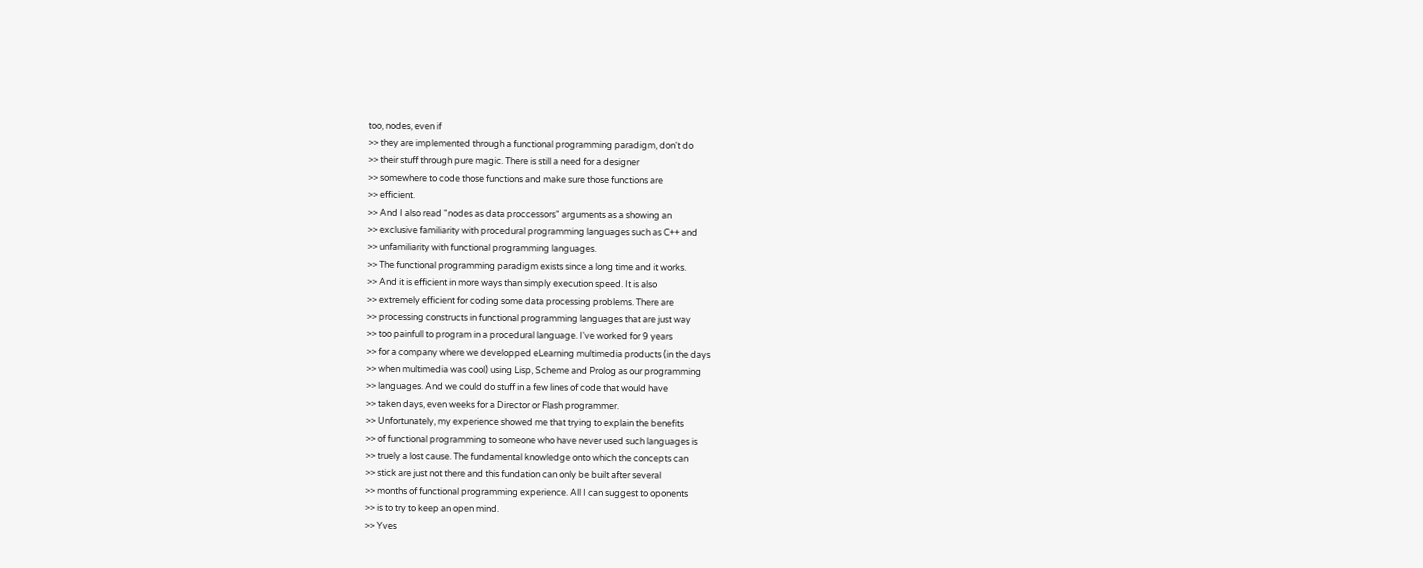too, nodes, even if
>> they are implemented through a functional programming paradigm, don't do
>> their stuff through pure magic. There is still a need for a designer
>> somewhere to code those functions and make sure those functions are
>> efficient.
>> And I also read "nodes as data proccessors" arguments as a showing an
>> exclusive familiarity with procedural programming languages such as C++ and
>> unfamiliarity with functional programming languages.
>> The functional programming paradigm exists since a long time and it works.
>> And it is efficient in more ways than simply execution speed. It is also
>> extremely efficient for coding some data processing problems. There are
>> processing constructs in functional programming languages that are just way
>> too painfull to program in a procedural language. I've worked for 9 years
>> for a company where we developped eLearning multimedia products (in the days
>> when multimedia was cool) using Lisp, Scheme and Prolog as our programming
>> languages. And we could do stuff in a few lines of code that would have
>> taken days, even weeks for a Director or Flash programmer.
>> Unfortunately, my experience showed me that trying to explain the benefits
>> of functional programming to someone who have never used such languages is
>> truely a lost cause. The fundamental knowledge onto which the concepts can
>> stick are just not there and this fundation can only be built after several
>> months of functional programming experience. All I can suggest to oponents
>> is to try to keep an open mind.
>> Yves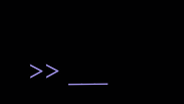>> ___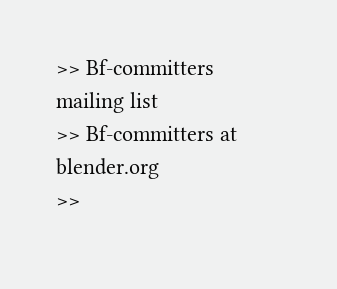>> Bf-committers mailing list
>> Bf-committers at blender.org
>>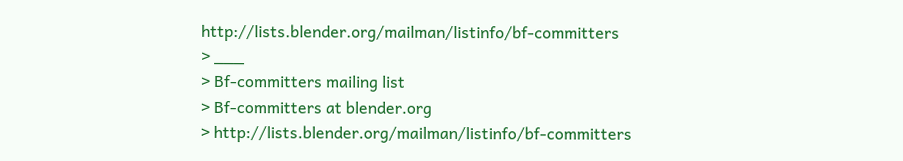http://lists.blender.org/mailman/listinfo/bf-committers
> ___
> Bf-committers mailing list
> Bf-committers at blender.org
> http://lists.blender.org/mailman/listinfo/bf-committers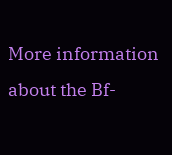More information about the Bf-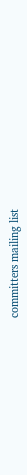committers mailing list